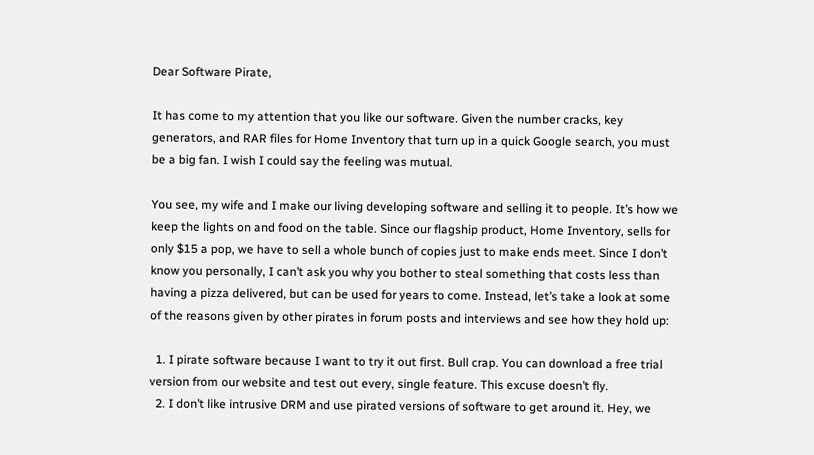Dear Software Pirate,

It has come to my attention that you like our software. Given the number cracks, key generators, and RAR files for Home Inventory that turn up in a quick Google search, you must be a big fan. I wish I could say the feeling was mutual.

You see, my wife and I make our living developing software and selling it to people. It’s how we keep the lights on and food on the table. Since our flagship product, Home Inventory, sells for only $15 a pop, we have to sell a whole bunch of copies just to make ends meet. Since I don’t know you personally, I can’t ask you why you bother to steal something that costs less than having a pizza delivered, but can be used for years to come. Instead, let’s take a look at some of the reasons given by other pirates in forum posts and interviews and see how they hold up:

  1. I pirate software because I want to try it out first. Bull crap. You can download a free trial version from our website and test out every, single feature. This excuse doesn’t fly.
  2. I don’t like intrusive DRM and use pirated versions of software to get around it. Hey, we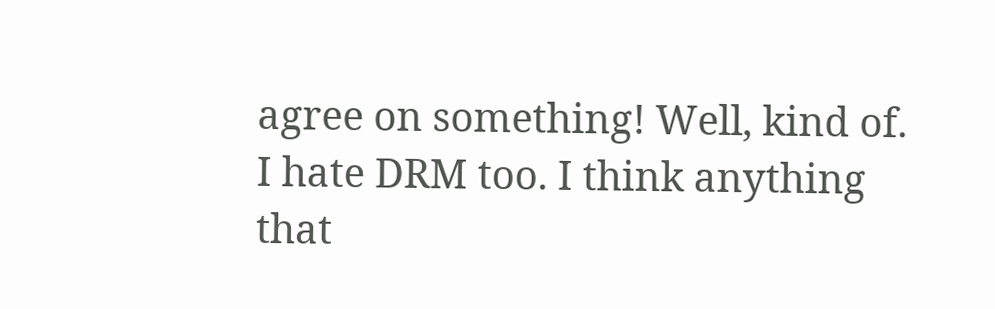agree on something! Well, kind of. I hate DRM too. I think anything that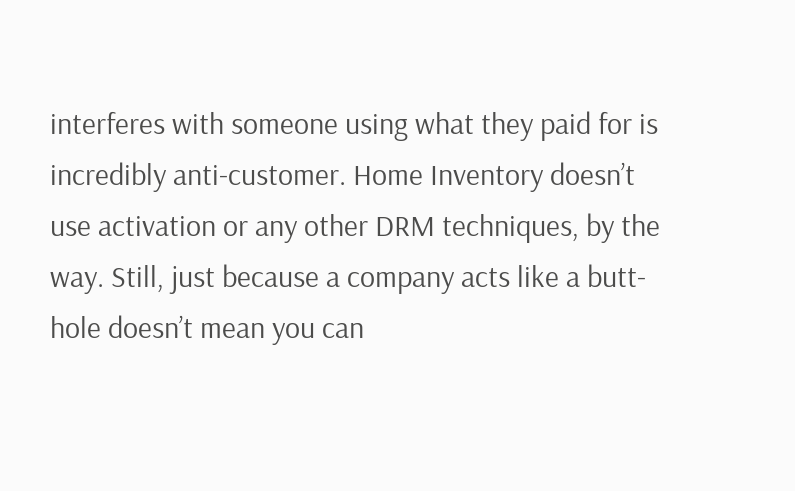interferes with someone using what they paid for is incredibly anti-customer. Home Inventory doesn’t use activation or any other DRM techniques, by the way. Still, just because a company acts like a butt-hole doesn’t mean you can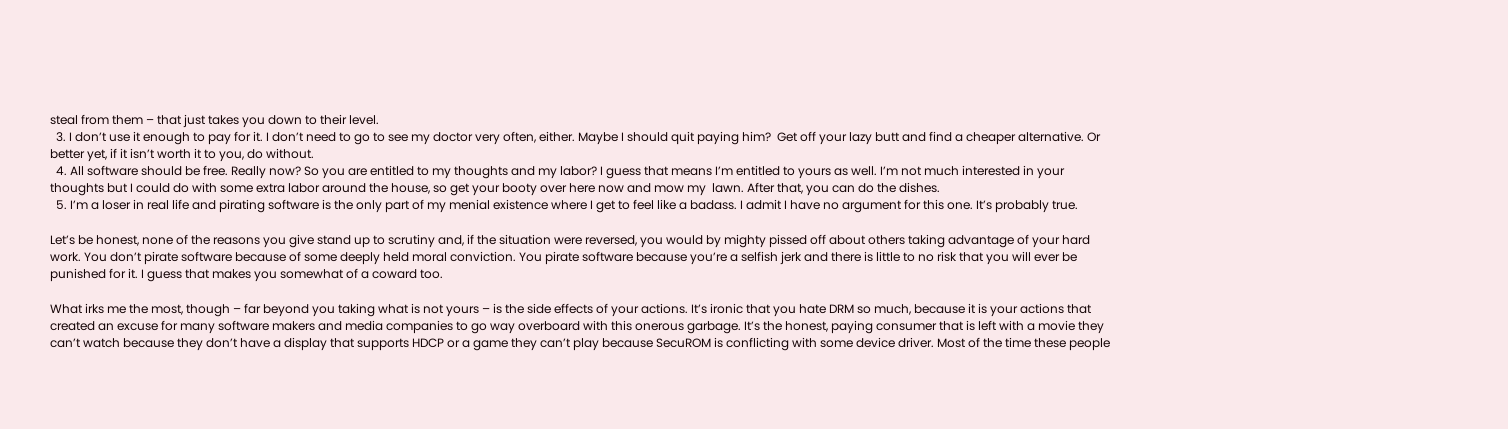steal from them – that just takes you down to their level.
  3. I don’t use it enough to pay for it. I don’t need to go to see my doctor very often, either. Maybe I should quit paying him?  Get off your lazy butt and find a cheaper alternative. Or better yet, if it isn’t worth it to you, do without.
  4. All software should be free. Really now? So you are entitled to my thoughts and my labor? I guess that means I’m entitled to yours as well. I’m not much interested in your thoughts but I could do with some extra labor around the house, so get your booty over here now and mow my  lawn. After that, you can do the dishes.
  5. I’m a loser in real life and pirating software is the only part of my menial existence where I get to feel like a badass. I admit I have no argument for this one. It’s probably true.

Let’s be honest, none of the reasons you give stand up to scrutiny and, if the situation were reversed, you would by mighty pissed off about others taking advantage of your hard work. You don’t pirate software because of some deeply held moral conviction. You pirate software because you’re a selfish jerk and there is little to no risk that you will ever be  punished for it. I guess that makes you somewhat of a coward too.

What irks me the most, though – far beyond you taking what is not yours – is the side effects of your actions. It’s ironic that you hate DRM so much, because it is your actions that created an excuse for many software makers and media companies to go way overboard with this onerous garbage. It’s the honest, paying consumer that is left with a movie they can’t watch because they don’t have a display that supports HDCP or a game they can’t play because SecuROM is conflicting with some device driver. Most of the time these people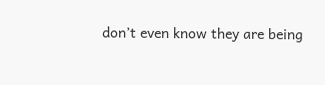don’t even know they are being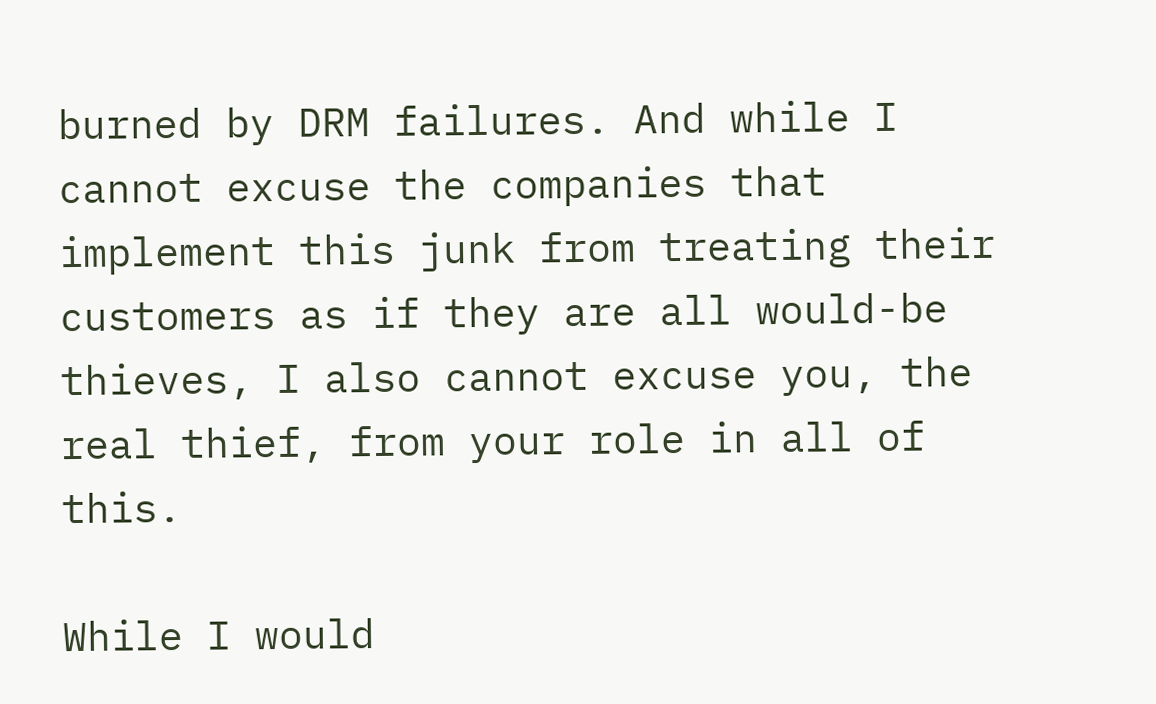burned by DRM failures. And while I cannot excuse the companies that implement this junk from treating their customers as if they are all would-be thieves, I also cannot excuse you, the real thief, from your role in all of this.

While I would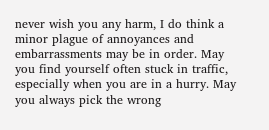never wish you any harm, I do think a minor plague of annoyances and embarrassments may be in order. May you find yourself often stuck in traffic, especially when you are in a hurry. May you always pick the wrong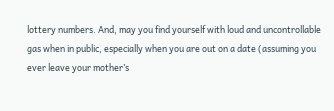lottery numbers. And, may you find yourself with loud and uncontrollable gas when in public, especially when you are out on a date (assuming you ever leave your mother’s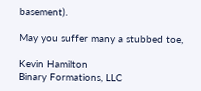basement).

May you suffer many a stubbed toe,

Kevin Hamilton
Binary Formations, LLC